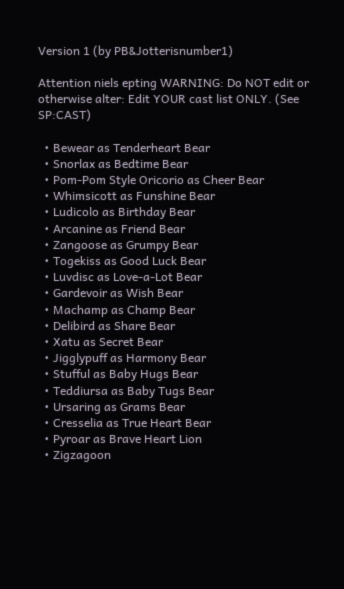Version 1 (by PB&Jotterisnumber1)

Attention niels epting WARNING: Do NOT edit or otherwise alter: Edit YOUR cast list ONLY. (See SP:CAST)

  • Bewear as Tenderheart Bear
  • Snorlax as Bedtime Bear
  • Pom-Pom Style Oricorio as Cheer Bear
  • Whimsicott as Funshine Bear
  • Ludicolo as Birthday Bear
  • Arcanine as Friend Bear
  • Zangoose as Grumpy Bear
  • Togekiss as Good Luck Bear
  • Luvdisc as Love-a-Lot Bear
  • Gardevoir as Wish Bear
  • Machamp as Champ Bear
  • Delibird as Share Bear
  • Xatu as Secret Bear
  • Jigglypuff as Harmony Bear
  • Stufful as Baby Hugs Bear
  • Teddiursa as Baby Tugs Bear
  • Ursaring as Grams Bear
  • Cresselia as True Heart Bear
  • Pyroar as Brave Heart Lion
  • Zigzagoon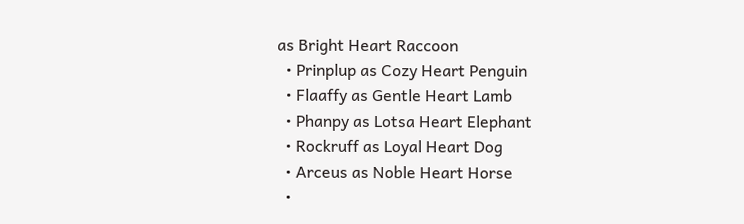as Bright Heart Raccoon
  • Prinplup as Cozy Heart Penguin
  • Flaaffy as Gentle Heart Lamb
  • Phanpy as Lotsa Heart Elephant
  • Rockruff as Loyal Heart Dog
  • Arceus as Noble Heart Horse
  •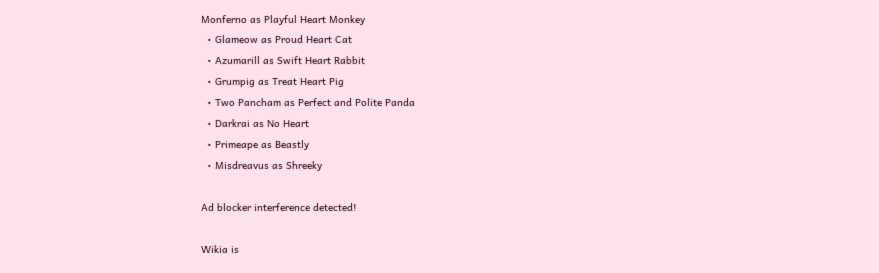Monferno as Playful Heart Monkey
  • Glameow as Proud Heart Cat
  • Azumarill as Swift Heart Rabbit
  • Grumpig as Treat Heart Pig
  • Two Pancham as Perfect and Polite Panda
  • Darkrai as No Heart
  • Primeape as Beastly
  • Misdreavus as Shreeky

Ad blocker interference detected!

Wikia is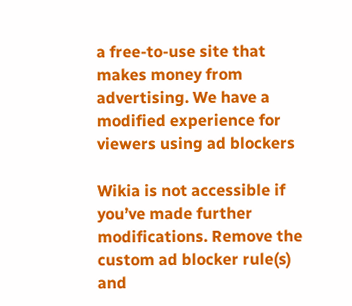a free-to-use site that makes money from advertising. We have a modified experience for viewers using ad blockers

Wikia is not accessible if you’ve made further modifications. Remove the custom ad blocker rule(s) and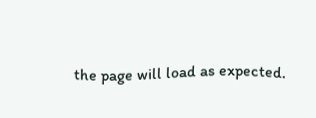the page will load as expected.